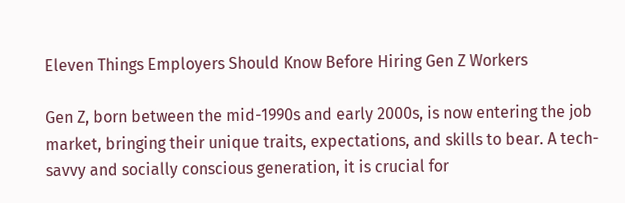Eleven Things Employers Should Know Before Hiring Gen Z Workers

Gen Z, born between the mid-1990s and early 2000s, is now entering the job market, bringing their unique traits, expectations, and skills to bear. A tech-savvy and socially conscious generation, it is crucial for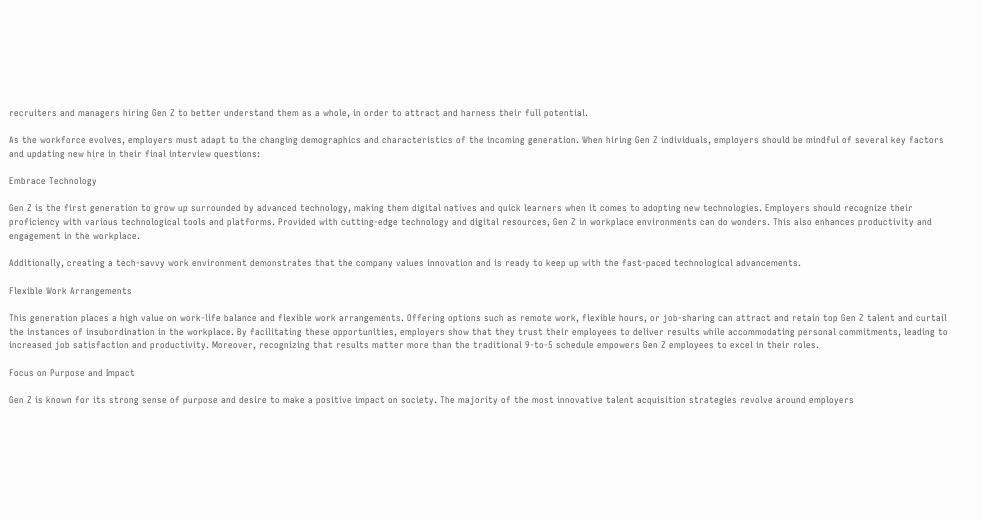recruiters and managers hiring Gen Z to better understand them as a whole, in order to attract and harness their full potential.

As the workforce evolves, employers must adapt to the changing demographics and characteristics of the incoming generation. When hiring Gen Z individuals, employers should be mindful of several key factors and updating new hire in their final interview questions:

Embrace Technology

Gen Z is the first generation to grow up surrounded by advanced technology, making them digital natives and quick learners when it comes to adopting new technologies. Employers should recognize their proficiency with various technological tools and platforms. Provided with cutting-edge technology and digital resources, Gen Z in workplace environments can do wonders. This also enhances productivity and engagement in the workplace.

Additionally, creating a tech-savvy work environment demonstrates that the company values innovation and is ready to keep up with the fast-paced technological advancements.

Flexible Work Arrangements

This generation places a high value on work-life balance and flexible work arrangements. Offering options such as remote work, flexible hours, or job-sharing can attract and retain top Gen Z talent and curtail the instances of insubordination in the workplace. By facilitating these opportunities, employers show that they trust their employees to deliver results while accommodating personal commitments, leading to increased job satisfaction and productivity. Moreover, recognizing that results matter more than the traditional 9-to-5 schedule empowers Gen Z employees to excel in their roles.

Focus on Purpose and Impact

Gen Z is known for its strong sense of purpose and desire to make a positive impact on society. The majority of the most innovative talent acquisition strategies revolve around employers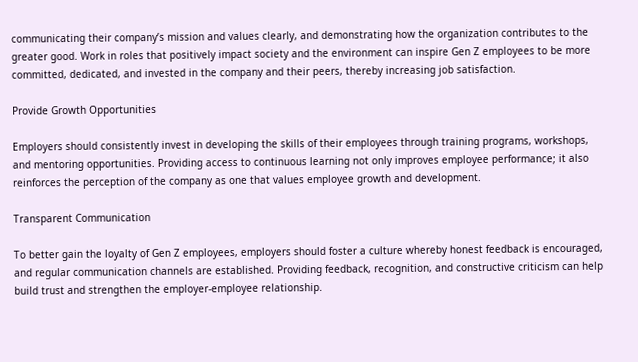communicating their company’s mission and values clearly, and demonstrating how the organization contributes to the greater good. Work in roles that positively impact society and the environment can inspire Gen Z employees to be more committed, dedicated, and invested in the company and their peers, thereby increasing job satisfaction.

Provide Growth Opportunities

Employers should consistently invest in developing the skills of their employees through training programs, workshops, and mentoring opportunities. Providing access to continuous learning not only improves employee performance; it also reinforces the perception of the company as one that values employee growth and development.

Transparent Communication

To better gain the loyalty of Gen Z employees, employers should foster a culture whereby honest feedback is encouraged, and regular communication channels are established. Providing feedback, recognition, and constructive criticism can help build trust and strengthen the employer-employee relationship.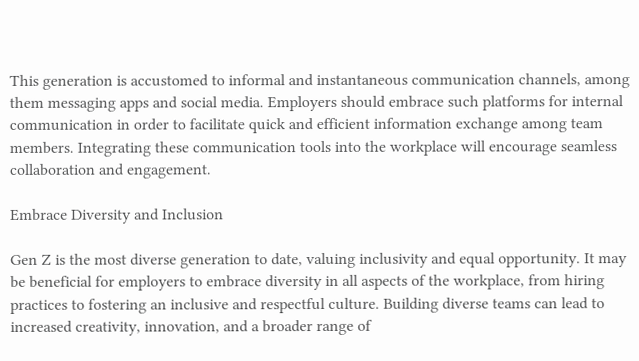This generation is accustomed to informal and instantaneous communication channels, among them messaging apps and social media. Employers should embrace such platforms for internal communication in order to facilitate quick and efficient information exchange among team members. Integrating these communication tools into the workplace will encourage seamless collaboration and engagement.

Embrace Diversity and Inclusion

Gen Z is the most diverse generation to date, valuing inclusivity and equal opportunity. It may be beneficial for employers to embrace diversity in all aspects of the workplace, from hiring practices to fostering an inclusive and respectful culture. Building diverse teams can lead to increased creativity, innovation, and a broader range of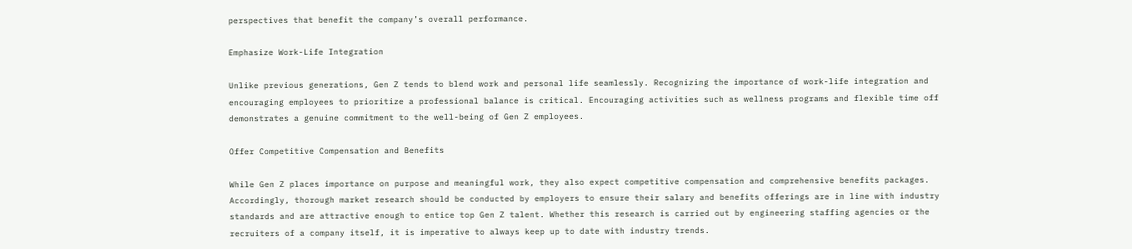perspectives that benefit the company’s overall performance.

Emphasize Work-Life Integration

Unlike previous generations, Gen Z tends to blend work and personal life seamlessly. Recognizing the importance of work-life integration and encouraging employees to prioritize a professional balance is critical. Encouraging activities such as wellness programs and flexible time off demonstrates a genuine commitment to the well-being of Gen Z employees.

Offer Competitive Compensation and Benefits

While Gen Z places importance on purpose and meaningful work, they also expect competitive compensation and comprehensive benefits packages. Accordingly, thorough market research should be conducted by employers to ensure their salary and benefits offerings are in line with industry standards and are attractive enough to entice top Gen Z talent. Whether this research is carried out by engineering staffing agencies or the recruiters of a company itself, it is imperative to always keep up to date with industry trends.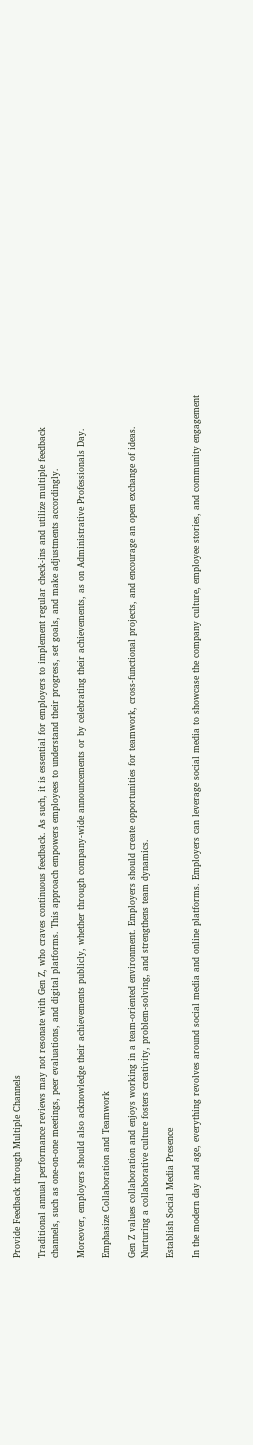Provide Feedback through Multiple Channels

Traditional annual performance reviews may not resonate with Gen Z, who craves continuous feedback. As such, it is essential for employers to implement regular check-ins and utilize multiple feedback channels, such as one-on-one meetings, peer evaluations, and digital platforms. This approach empowers employees to understand their progress, set goals, and make adjustments accordingly.

Moreover, employers should also acknowledge their achievements publicly, whether through company-wide announcements or by celebrating their achievements, as on Administrative Professionals Day.

Emphasize Collaboration and Teamwork

Gen Z values collaboration and enjoys working in a team-oriented environment. Employers should create opportunities for teamwork, cross-functional projects, and encourage an open exchange of ideas. Nurturing a collaborative culture fosters creativity, problem-solving, and strengthens team dynamics.

Establish Social Media Presence

In the modern day and age, everything revolves around social media and online platforms. Employers can leverage social media to showcase the company culture, employee stories, and community engagement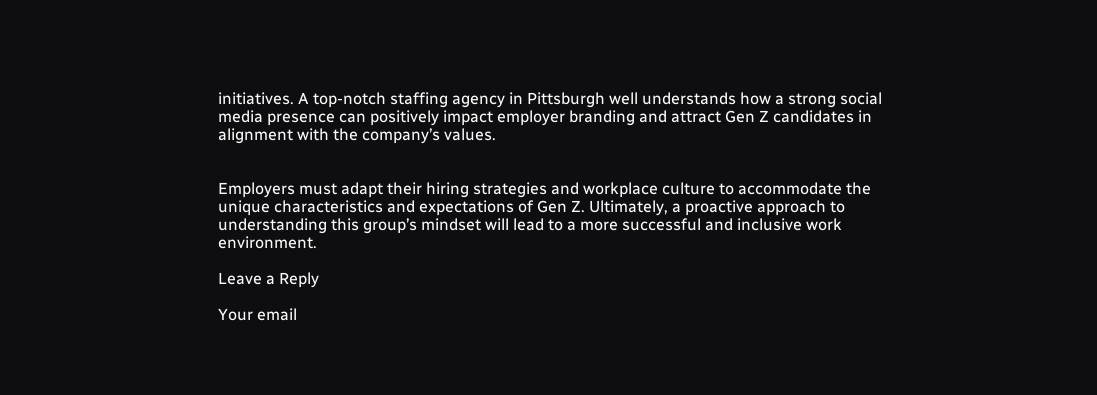initiatives. A top-notch staffing agency in Pittsburgh well understands how a strong social media presence can positively impact employer branding and attract Gen Z candidates in alignment with the company’s values.


Employers must adapt their hiring strategies and workplace culture to accommodate the unique characteristics and expectations of Gen Z. Ultimately, a proactive approach to understanding this group’s mindset will lead to a more successful and inclusive work environment.

Leave a Reply

Your email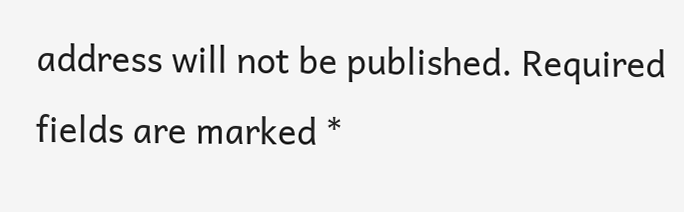address will not be published. Required fields are marked *